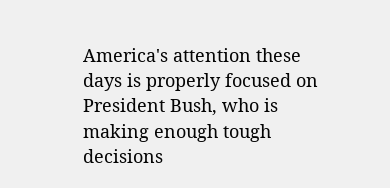America's attention these days is properly focused on President Bush, who is making enough tough decisions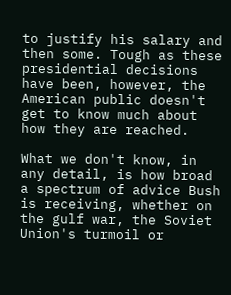to justify his salary and then some. Tough as these presidential decisions have been, however, the American public doesn't get to know much about how they are reached.

What we don't know, in any detail, is how broad a spectrum of advice Bush is receiving, whether on the gulf war, the Soviet Union's turmoil or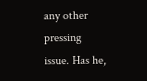any other pressing issue. Has he,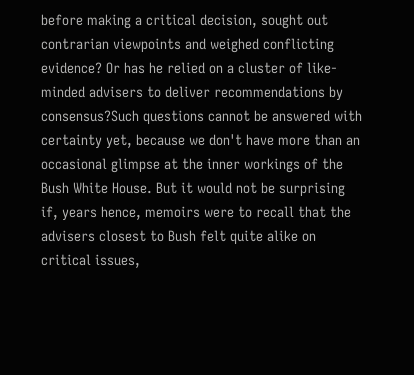before making a critical decision, sought out contrarian viewpoints and weighed conflicting evidence? Or has he relied on a cluster of like-minded advisers to deliver recommendations by consensus?Such questions cannot be answered with certainty yet, because we don't have more than an occasional glimpse at the inner workings of the Bush White House. But it would not be surprising if, years hence, memoirs were to recall that the advisers closest to Bush felt quite alike on critical issues,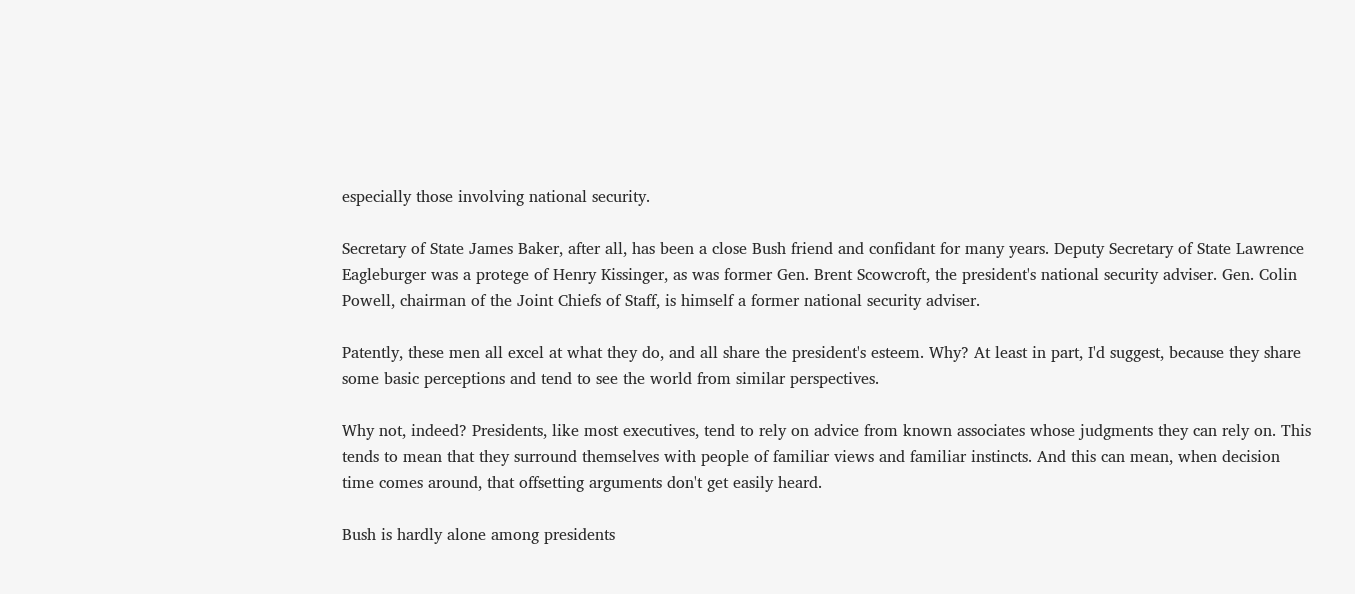especially those involving national security.

Secretary of State James Baker, after all, has been a close Bush friend and confidant for many years. Deputy Secretary of State Lawrence Eagleburger was a protege of Henry Kissinger, as was former Gen. Brent Scowcroft, the president's national security adviser. Gen. Colin Powell, chairman of the Joint Chiefs of Staff, is himself a former national security adviser.

Patently, these men all excel at what they do, and all share the president's esteem. Why? At least in part, I'd suggest, because they share some basic perceptions and tend to see the world from similar perspectives.

Why not, indeed? Presidents, like most executives, tend to rely on advice from known associates whose judgments they can rely on. This tends to mean that they surround themselves with people of familiar views and familiar instincts. And this can mean, when decision time comes around, that offsetting arguments don't get easily heard.

Bush is hardly alone among presidents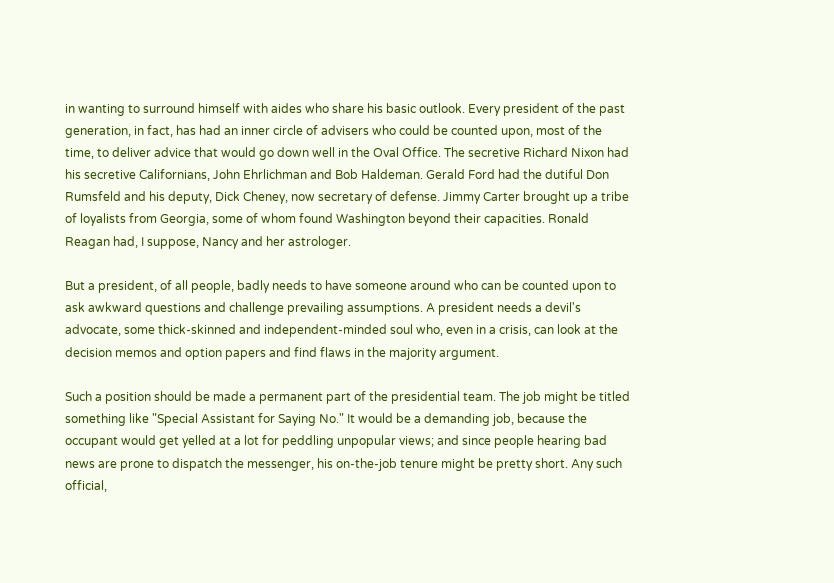in wanting to surround himself with aides who share his basic outlook. Every president of the past generation, in fact, has had an inner circle of advisers who could be counted upon, most of the time, to deliver advice that would go down well in the Oval Office. The secretive Richard Nixon had his secretive Californians, John Ehrlichman and Bob Haldeman. Gerald Ford had the dutiful Don Rumsfeld and his deputy, Dick Cheney, now secretary of defense. Jimmy Carter brought up a tribe of loyalists from Georgia, some of whom found Washington beyond their capacities. Ronald Reagan had, I suppose, Nancy and her astrologer.

But a president, of all people, badly needs to have someone around who can be counted upon to ask awkward questions and challenge prevailing assumptions. A president needs a devil's advocate, some thick-skinned and independent-minded soul who, even in a crisis, can look at the decision memos and option papers and find flaws in the majority argument.

Such a position should be made a permanent part of the presidential team. The job might be titled something like "Special Assistant for Saying No." It would be a demanding job, because the occupant would get yelled at a lot for peddling unpopular views; and since people hearing bad news are prone to dispatch the messenger, his on-the-job tenure might be pretty short. Any such official,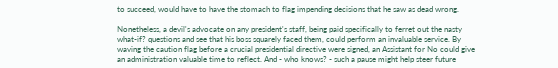to succeed, would have to have the stomach to flag impending decisions that he saw as dead wrong.

Nonetheless, a devil's advocate on any president's staff, being paid specifically to ferret out the nasty what-if? questions and see that his boss squarely faced them, could perform an invaluable service. By waving the caution flag before a crucial presidential directive were signed, an Assistant for No could give an administration valuable time to reflect. And - who knows? - such a pause might help steer future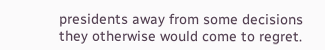presidents away from some decisions they otherwise would come to regret.